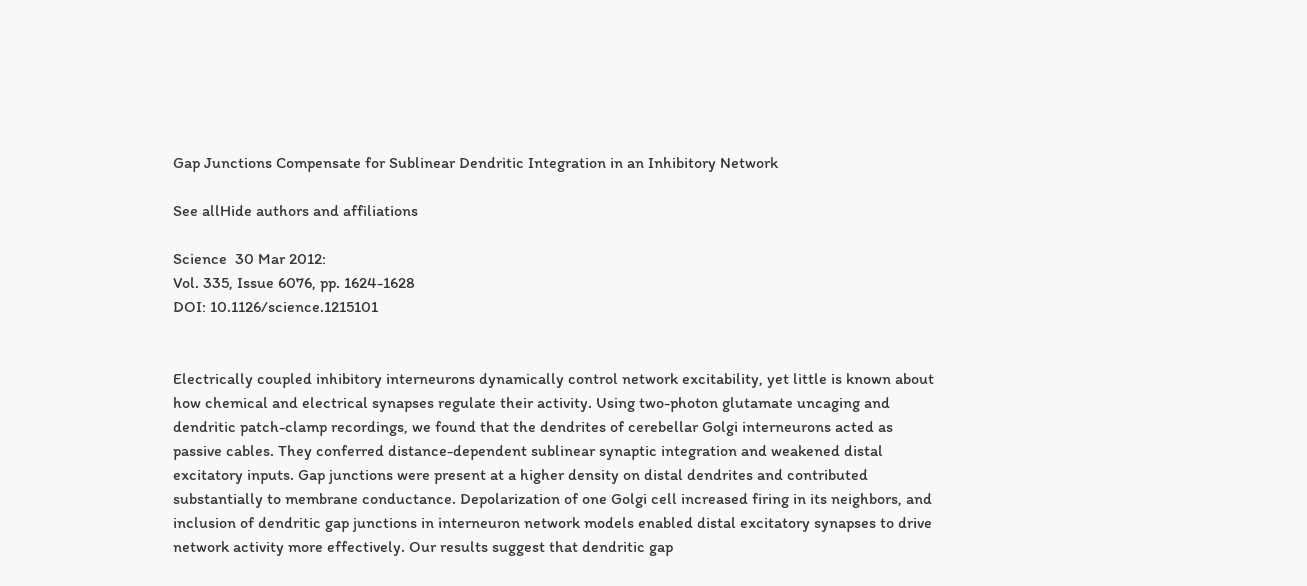Gap Junctions Compensate for Sublinear Dendritic Integration in an Inhibitory Network

See allHide authors and affiliations

Science  30 Mar 2012:
Vol. 335, Issue 6076, pp. 1624-1628
DOI: 10.1126/science.1215101


Electrically coupled inhibitory interneurons dynamically control network excitability, yet little is known about how chemical and electrical synapses regulate their activity. Using two-photon glutamate uncaging and dendritic patch-clamp recordings, we found that the dendrites of cerebellar Golgi interneurons acted as passive cables. They conferred distance-dependent sublinear synaptic integration and weakened distal excitatory inputs. Gap junctions were present at a higher density on distal dendrites and contributed substantially to membrane conductance. Depolarization of one Golgi cell increased firing in its neighbors, and inclusion of dendritic gap junctions in interneuron network models enabled distal excitatory synapses to drive network activity more effectively. Our results suggest that dendritic gap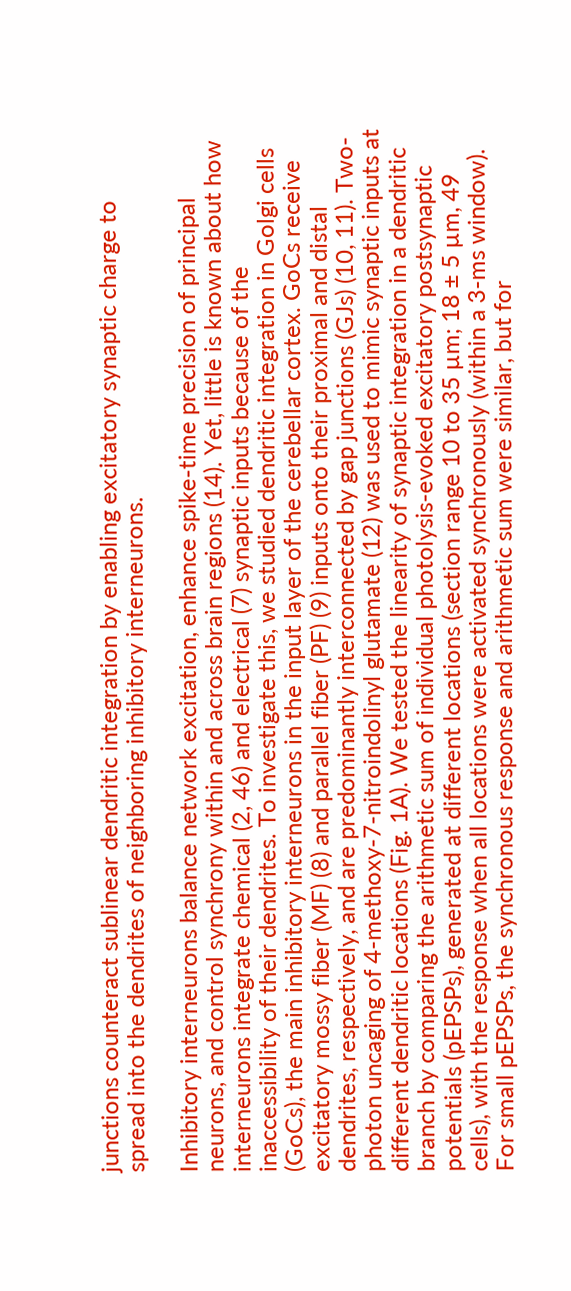junctions counteract sublinear dendritic integration by enabling excitatory synaptic charge to spread into the dendrites of neighboring inhibitory interneurons.

Inhibitory interneurons balance network excitation, enhance spike-time precision of principal neurons, and control synchrony within and across brain regions (14). Yet, little is known about how interneurons integrate chemical (2, 46) and electrical (7) synaptic inputs because of the inaccessibility of their dendrites. To investigate this, we studied dendritic integration in Golgi cells (GoCs), the main inhibitory interneurons in the input layer of the cerebellar cortex. GoCs receive excitatory mossy fiber (MF) (8) and parallel fiber (PF) (9) inputs onto their proximal and distal dendrites, respectively, and are predominantly interconnected by gap junctions (GJs) (10, 11). Two-photon uncaging of 4-methoxy-7-nitroindolinyl glutamate (12) was used to mimic synaptic inputs at different dendritic locations (Fig. 1A). We tested the linearity of synaptic integration in a dendritic branch by comparing the arithmetic sum of individual photolysis-evoked excitatory postsynaptic potentials (pEPSPs), generated at different locations (section range 10 to 35 µm; 18 ± 5 µm, 49 cells), with the response when all locations were activated synchronously (within a 3-ms window). For small pEPSPs, the synchronous response and arithmetic sum were similar, but for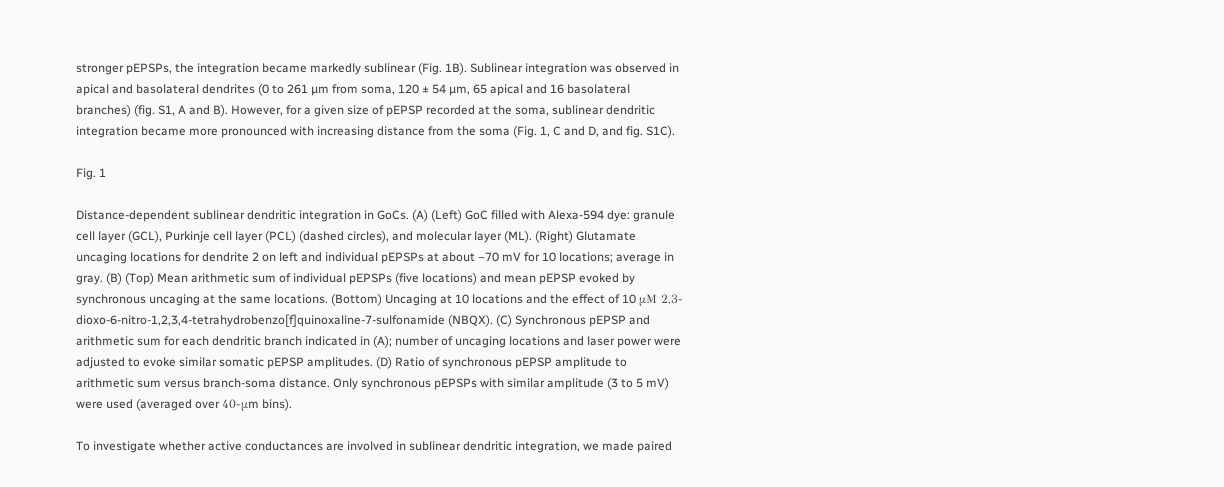stronger pEPSPs, the integration became markedly sublinear (Fig. 1B). Sublinear integration was observed in apical and basolateral dendrites (0 to 261 µm from soma, 120 ± 54 µm, 65 apical and 16 basolateral branches) (fig. S1, A and B). However, for a given size of pEPSP recorded at the soma, sublinear dendritic integration became more pronounced with increasing distance from the soma (Fig. 1, C and D, and fig. S1C).

Fig. 1

Distance-dependent sublinear dendritic integration in GoCs. (A) (Left) GoC filled with Alexa-594 dye: granule cell layer (GCL), Purkinje cell layer (PCL) (dashed circles), and molecular layer (ML). (Right) Glutamate uncaging locations for dendrite 2 on left and individual pEPSPs at about –70 mV for 10 locations; average in gray. (B) (Top) Mean arithmetic sum of individual pEPSPs (five locations) and mean pEPSP evoked by synchronous uncaging at the same locations. (Bottom) Uncaging at 10 locations and the effect of 10 μM 2,3-dioxo-6-nitro-1,2,3,4-tetrahydrobenzo[f]quinoxaline-7-sulfonamide (NBQX). (C) Synchronous pEPSP and arithmetic sum for each dendritic branch indicated in (A); number of uncaging locations and laser power were adjusted to evoke similar somatic pEPSP amplitudes. (D) Ratio of synchronous pEPSP amplitude to arithmetic sum versus branch-soma distance. Only synchronous pEPSPs with similar amplitude (3 to 5 mV) were used (averaged over 40-μm bins).

To investigate whether active conductances are involved in sublinear dendritic integration, we made paired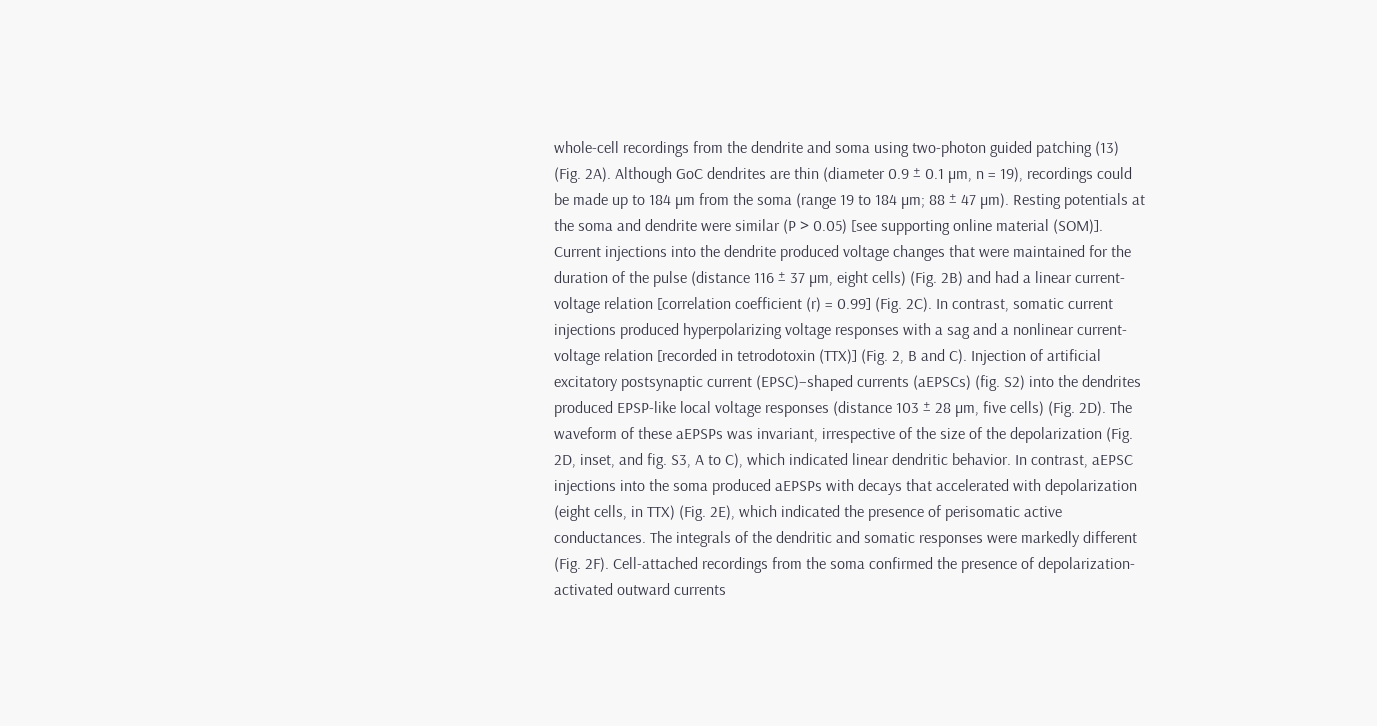whole-cell recordings from the dendrite and soma using two-photon guided patching (13) (Fig. 2A). Although GoC dendrites are thin (diameter 0.9 ± 0.1 µm, n = 19), recordings could be made up to 184 µm from the soma (range 19 to 184 µm; 88 ± 47 µm). Resting potentials at the soma and dendrite were similar (P > 0.05) [see supporting online material (SOM)]. Current injections into the dendrite produced voltage changes that were maintained for the duration of the pulse (distance 116 ± 37 µm, eight cells) (Fig. 2B) and had a linear current-voltage relation [correlation coefficient (r) = 0.99] (Fig. 2C). In contrast, somatic current injections produced hyperpolarizing voltage responses with a sag and a nonlinear current-voltage relation [recorded in tetrodotoxin (TTX)] (Fig. 2, B and C). Injection of artificial excitatory postsynaptic current (EPSC)–shaped currents (aEPSCs) (fig. S2) into the dendrites produced EPSP-like local voltage responses (distance 103 ± 28 µm, five cells) (Fig. 2D). The waveform of these aEPSPs was invariant, irrespective of the size of the depolarization (Fig. 2D, inset, and fig. S3, A to C), which indicated linear dendritic behavior. In contrast, aEPSC injections into the soma produced aEPSPs with decays that accelerated with depolarization (eight cells, in TTX) (Fig. 2E), which indicated the presence of perisomatic active conductances. The integrals of the dendritic and somatic responses were markedly different (Fig. 2F). Cell-attached recordings from the soma confirmed the presence of depolarization-activated outward currents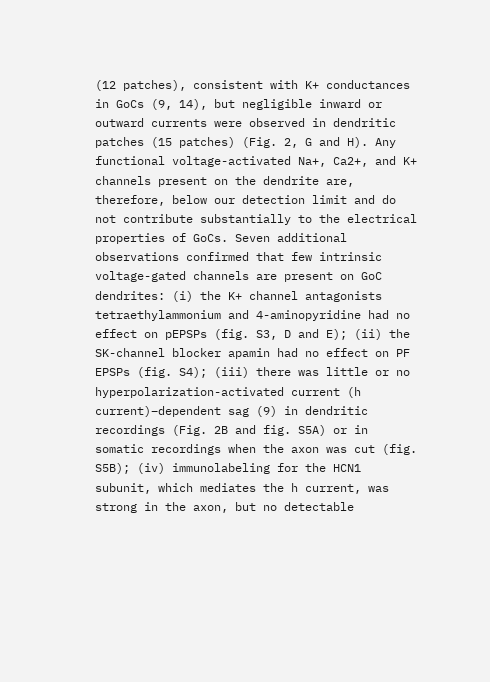(12 patches), consistent with K+ conductances in GoCs (9, 14), but negligible inward or outward currents were observed in dendritic patches (15 patches) (Fig. 2, G and H). Any functional voltage-activated Na+, Ca2+, and K+ channels present on the dendrite are, therefore, below our detection limit and do not contribute substantially to the electrical properties of GoCs. Seven additional observations confirmed that few intrinsic voltage-gated channels are present on GoC dendrites: (i) the K+ channel antagonists tetraethylammonium and 4-aminopyridine had no effect on pEPSPs (fig. S3, D and E); (ii) the SK-channel blocker apamin had no effect on PF EPSPs (fig. S4); (iii) there was little or no hyperpolarization-activated current (h current)–dependent sag (9) in dendritic recordings (Fig. 2B and fig. S5A) or in somatic recordings when the axon was cut (fig. S5B); (iv) immunolabeling for the HCN1 subunit, which mediates the h current, was strong in the axon, but no detectable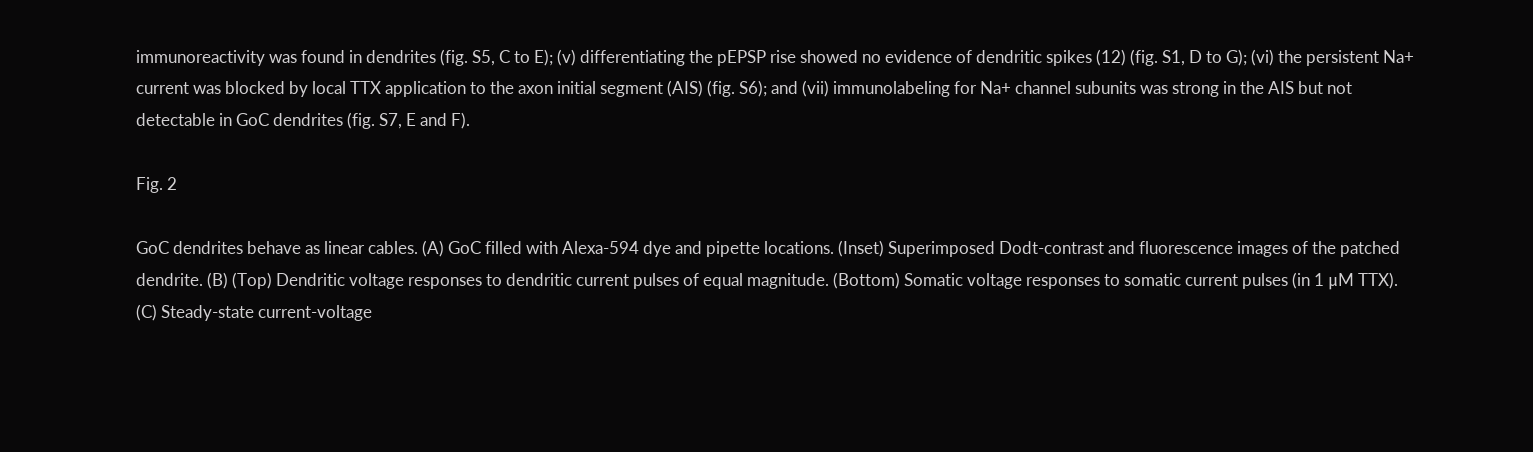immunoreactivity was found in dendrites (fig. S5, C to E); (v) differentiating the pEPSP rise showed no evidence of dendritic spikes (12) (fig. S1, D to G); (vi) the persistent Na+ current was blocked by local TTX application to the axon initial segment (AIS) (fig. S6); and (vii) immunolabeling for Na+ channel subunits was strong in the AIS but not detectable in GoC dendrites (fig. S7, E and F).

Fig. 2

GoC dendrites behave as linear cables. (A) GoC filled with Alexa-594 dye and pipette locations. (Inset) Superimposed Dodt-contrast and fluorescence images of the patched dendrite. (B) (Top) Dendritic voltage responses to dendritic current pulses of equal magnitude. (Bottom) Somatic voltage responses to somatic current pulses (in 1 μM TTX). (C) Steady-state current-voltage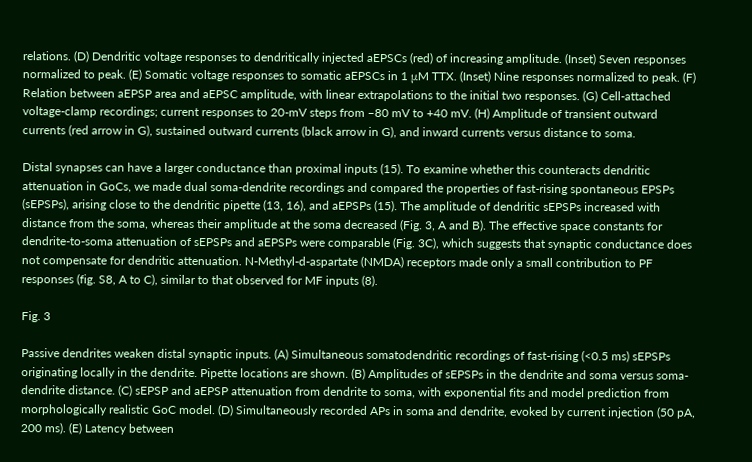relations. (D) Dendritic voltage responses to dendritically injected aEPSCs (red) of increasing amplitude. (Inset) Seven responses normalized to peak. (E) Somatic voltage responses to somatic aEPSCs in 1 μM TTX. (Inset) Nine responses normalized to peak. (F) Relation between aEPSP area and aEPSC amplitude, with linear extrapolations to the initial two responses. (G) Cell-attached voltage-clamp recordings; current responses to 20-mV steps from –80 mV to +40 mV. (H) Amplitude of transient outward currents (red arrow in G), sustained outward currents (black arrow in G), and inward currents versus distance to soma.

Distal synapses can have a larger conductance than proximal inputs (15). To examine whether this counteracts dendritic attenuation in GoCs, we made dual soma-dendrite recordings and compared the properties of fast-rising spontaneous EPSPs (sEPSPs), arising close to the dendritic pipette (13, 16), and aEPSPs (15). The amplitude of dendritic sEPSPs increased with distance from the soma, whereas their amplitude at the soma decreased (Fig. 3, A and B). The effective space constants for dendrite-to-soma attenuation of sEPSPs and aEPSPs were comparable (Fig. 3C), which suggests that synaptic conductance does not compensate for dendritic attenuation. N-Methyl-d-aspartate (NMDA) receptors made only a small contribution to PF responses (fig. S8, A to C), similar to that observed for MF inputs (8).

Fig. 3

Passive dendrites weaken distal synaptic inputs. (A) Simultaneous somatodendritic recordings of fast-rising (<0.5 ms) sEPSPs originating locally in the dendrite. Pipette locations are shown. (B) Amplitudes of sEPSPs in the dendrite and soma versus soma-dendrite distance. (C) sEPSP and aEPSP attenuation from dendrite to soma, with exponential fits and model prediction from morphologically realistic GoC model. (D) Simultaneously recorded APs in soma and dendrite, evoked by current injection (50 pA, 200 ms). (E) Latency between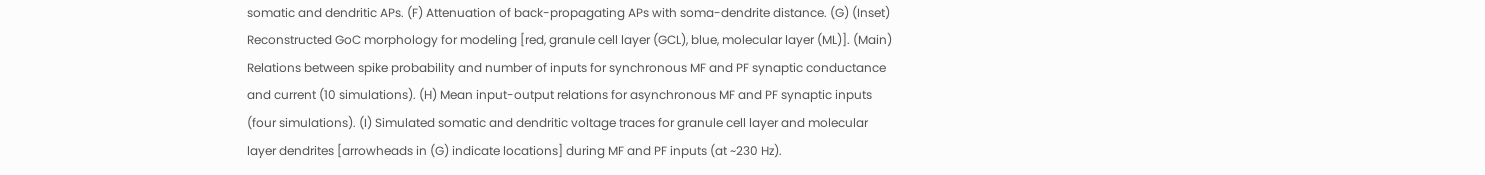somatic and dendritic APs. (F) Attenuation of back-propagating APs with soma-dendrite distance. (G) (Inset) Reconstructed GoC morphology for modeling [red, granule cell layer (GCL), blue, molecular layer (ML)]. (Main) Relations between spike probability and number of inputs for synchronous MF and PF synaptic conductance and current (10 simulations). (H) Mean input-output relations for asynchronous MF and PF synaptic inputs (four simulations). (I) Simulated somatic and dendritic voltage traces for granule cell layer and molecular layer dendrites [arrowheads in (G) indicate locations] during MF and PF inputs (at ~230 Hz).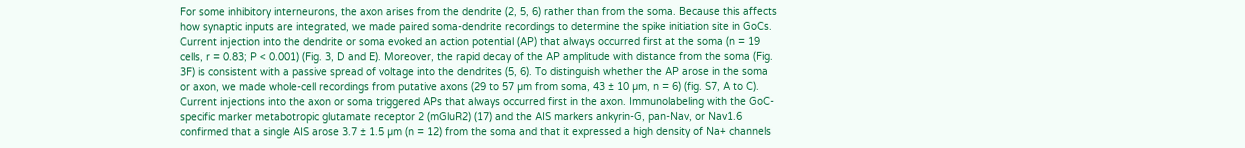For some inhibitory interneurons, the axon arises from the dendrite (2, 5, 6) rather than from the soma. Because this affects how synaptic inputs are integrated, we made paired soma-dendrite recordings to determine the spike initiation site in GoCs. Current injection into the dendrite or soma evoked an action potential (AP) that always occurred first at the soma (n = 19 cells, r = 0.83; P < 0.001) (Fig. 3, D and E). Moreover, the rapid decay of the AP amplitude with distance from the soma (Fig. 3F) is consistent with a passive spread of voltage into the dendrites (5, 6). To distinguish whether the AP arose in the soma or axon, we made whole-cell recordings from putative axons (29 to 57 µm from soma, 43 ± 10 µm, n = 6) (fig. S7, A to C). Current injections into the axon or soma triggered APs that always occurred first in the axon. Immunolabeling with the GoC-specific marker metabotropic glutamate receptor 2 (mGluR2) (17) and the AIS markers ankyrin-G, pan-Nav, or Nav1.6 confirmed that a single AIS arose 3.7 ± 1.5 µm (n = 12) from the soma and that it expressed a high density of Na+ channels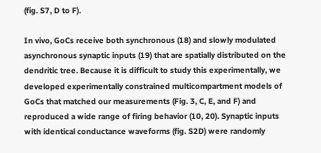(fig. S7, D to F).

In vivo, GoCs receive both synchronous (18) and slowly modulated asynchronous synaptic inputs (19) that are spatially distributed on the dendritic tree. Because it is difficult to study this experimentally, we developed experimentally constrained multicompartment models of GoCs that matched our measurements (Fig. 3, C, E, and F) and reproduced a wide range of firing behavior (10, 20). Synaptic inputs with identical conductance waveforms (fig. S2D) were randomly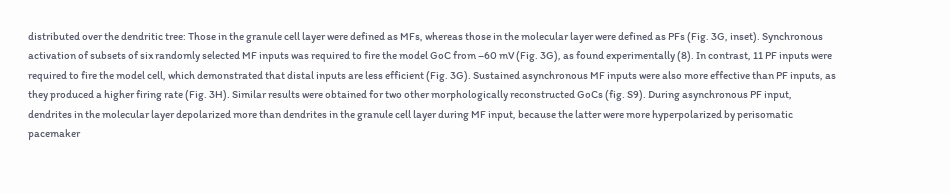distributed over the dendritic tree: Those in the granule cell layer were defined as MFs, whereas those in the molecular layer were defined as PFs (Fig. 3G, inset). Synchronous activation of subsets of six randomly selected MF inputs was required to fire the model GoC from –60 mV (Fig. 3G), as found experimentally (8). In contrast, 11 PF inputs were required to fire the model cell, which demonstrated that distal inputs are less efficient (Fig. 3G). Sustained asynchronous MF inputs were also more effective than PF inputs, as they produced a higher firing rate (Fig. 3H). Similar results were obtained for two other morphologically reconstructed GoCs (fig. S9). During asynchronous PF input, dendrites in the molecular layer depolarized more than dendrites in the granule cell layer during MF input, because the latter were more hyperpolarized by perisomatic pacemaker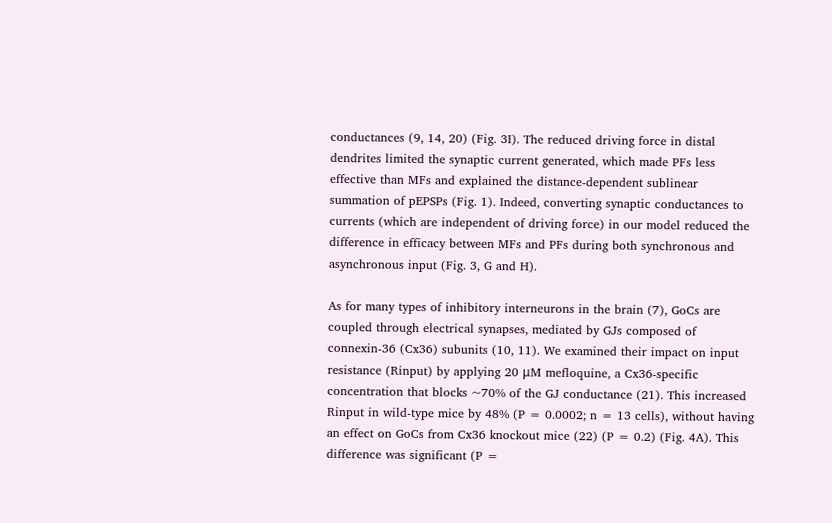conductances (9, 14, 20) (Fig. 3I). The reduced driving force in distal dendrites limited the synaptic current generated, which made PFs less effective than MFs and explained the distance-dependent sublinear summation of pEPSPs (Fig. 1). Indeed, converting synaptic conductances to currents (which are independent of driving force) in our model reduced the difference in efficacy between MFs and PFs during both synchronous and asynchronous input (Fig. 3, G and H).

As for many types of inhibitory interneurons in the brain (7), GoCs are coupled through electrical synapses, mediated by GJs composed of connexin-36 (Cx36) subunits (10, 11). We examined their impact on input resistance (Rinput) by applying 20 μM mefloquine, a Cx36-specific concentration that blocks ~70% of the GJ conductance (21). This increased Rinput in wild-type mice by 48% (P = 0.0002; n = 13 cells), without having an effect on GoCs from Cx36 knockout mice (22) (P = 0.2) (Fig. 4A). This difference was significant (P =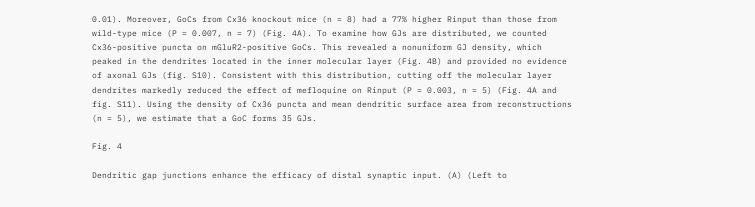0.01). Moreover, GoCs from Cx36 knockout mice (n = 8) had a 77% higher Rinput than those from wild-type mice (P = 0.007, n = 7) (Fig. 4A). To examine how GJs are distributed, we counted Cx36-positive puncta on mGluR2-positive GoCs. This revealed a nonuniform GJ density, which peaked in the dendrites located in the inner molecular layer (Fig. 4B) and provided no evidence of axonal GJs (fig. S10). Consistent with this distribution, cutting off the molecular layer dendrites markedly reduced the effect of mefloquine on Rinput (P = 0.003, n = 5) (Fig. 4A and fig. S11). Using the density of Cx36 puncta and mean dendritic surface area from reconstructions (n = 5), we estimate that a GoC forms 35 GJs.

Fig. 4

Dendritic gap junctions enhance the efficacy of distal synaptic input. (A) (Left to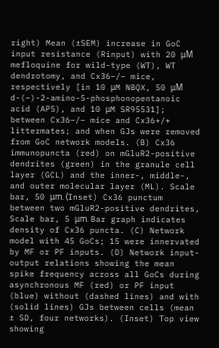right) Mean (±SEM) increase in GoC input resistance (Rinput) with 20 μM mefloquine for wild-type (WT), WT dendrotomy, and Cx36–/– mice, respectively [in 10 μM NBQX, 50 μM d-(–)-2-amino-5-phosphonopentanoic acid (AP5), and 10 μM SR95531]; between Cx36–/– mice and Cx36+/+ littermates; and when GJs were removed from GoC network models. (B) Cx36 immunopuncta (red) on mGluR2-positive dendrites (green) in the granule cell layer (GCL) and the inner-, middle-, and outer molecular layer (ML). Scale bar, 50 μm. (Inset) Cx36 punctum between two mGluR2-positive dendrites, Scale bar, 5 μm. Bar graph indicates density of Cx36 puncta. (C) Network model with 45 GoCs; 15 were innervated by MF or PF inputs. (D) Network input-output relations showing the mean spike frequency across all GoCs during asynchronous MF (red) or PF input (blue) without (dashed lines) and with (solid lines) GJs between cells (mean ± SD, four networks). (Inset) Top view showing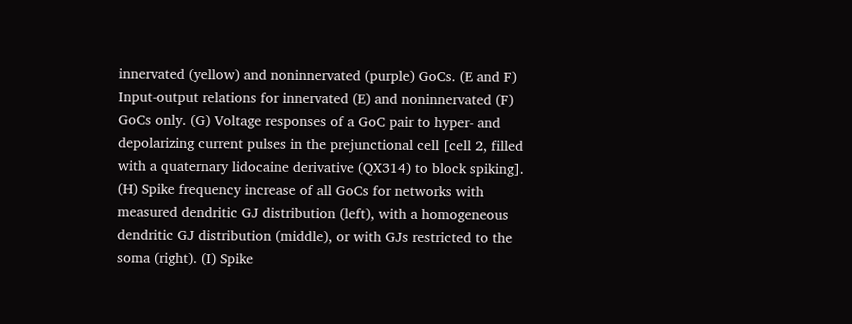innervated (yellow) and noninnervated (purple) GoCs. (E and F) Input-output relations for innervated (E) and noninnervated (F) GoCs only. (G) Voltage responses of a GoC pair to hyper- and depolarizing current pulses in the prejunctional cell [cell 2, filled with a quaternary lidocaine derivative (QX314) to block spiking]. (H) Spike frequency increase of all GoCs for networks with measured dendritic GJ distribution (left), with a homogeneous dendritic GJ distribution (middle), or with GJs restricted to the soma (right). (I) Spike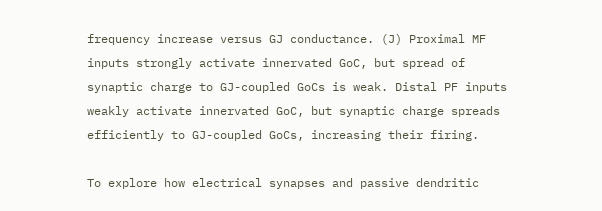frequency increase versus GJ conductance. (J) Proximal MF inputs strongly activate innervated GoC, but spread of synaptic charge to GJ-coupled GoCs is weak. Distal PF inputs weakly activate innervated GoC, but synaptic charge spreads efficiently to GJ-coupled GoCs, increasing their firing.

To explore how electrical synapses and passive dendritic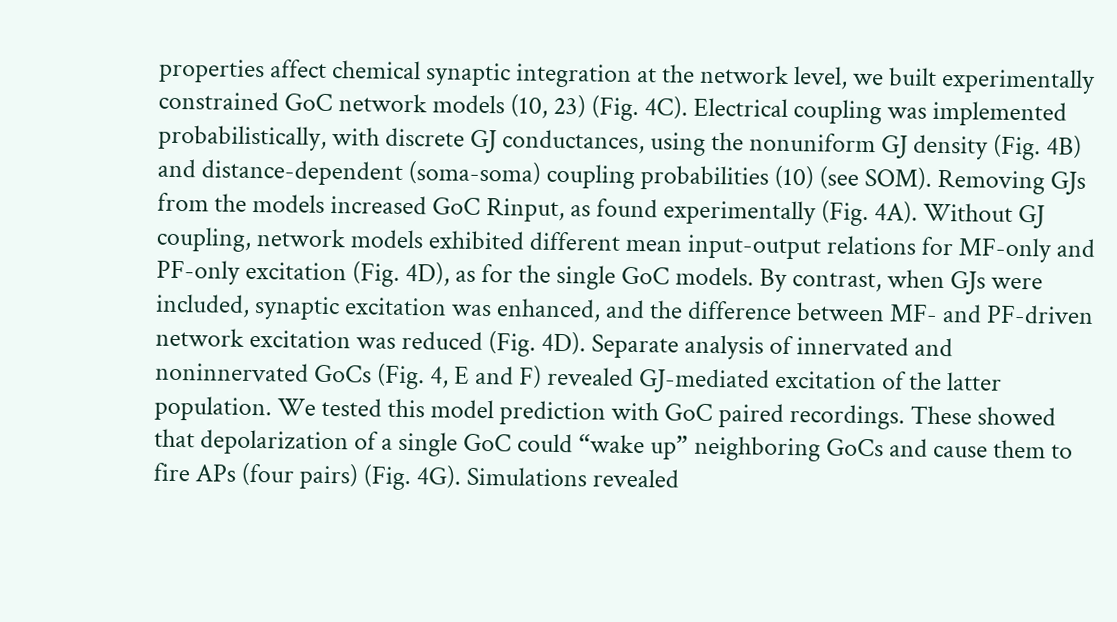properties affect chemical synaptic integration at the network level, we built experimentally constrained GoC network models (10, 23) (Fig. 4C). Electrical coupling was implemented probabilistically, with discrete GJ conductances, using the nonuniform GJ density (Fig. 4B) and distance-dependent (soma-soma) coupling probabilities (10) (see SOM). Removing GJs from the models increased GoC Rinput, as found experimentally (Fig. 4A). Without GJ coupling, network models exhibited different mean input-output relations for MF-only and PF-only excitation (Fig. 4D), as for the single GoC models. By contrast, when GJs were included, synaptic excitation was enhanced, and the difference between MF- and PF-driven network excitation was reduced (Fig. 4D). Separate analysis of innervated and noninnervated GoCs (Fig. 4, E and F) revealed GJ-mediated excitation of the latter population. We tested this model prediction with GoC paired recordings. These showed that depolarization of a single GoC could “wake up” neighboring GoCs and cause them to fire APs (four pairs) (Fig. 4G). Simulations revealed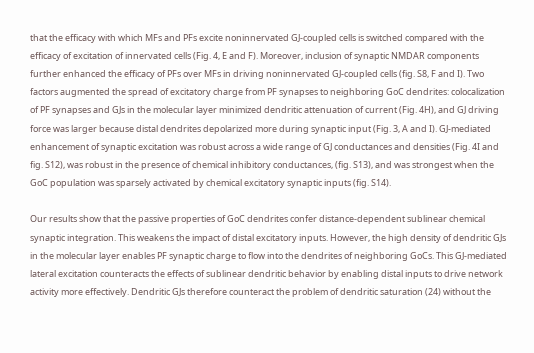that the efficacy with which MFs and PFs excite noninnervated GJ-coupled cells is switched compared with the efficacy of excitation of innervated cells (Fig. 4, E and F). Moreover, inclusion of synaptic NMDAR components further enhanced the efficacy of PFs over MFs in driving noninnervated GJ-coupled cells (fig. S8, F and I). Two factors augmented the spread of excitatory charge from PF synapses to neighboring GoC dendrites: colocalization of PF synapses and GJs in the molecular layer minimized dendritic attenuation of current (Fig. 4H), and GJ driving force was larger because distal dendrites depolarized more during synaptic input (Fig. 3, A and I). GJ-mediated enhancement of synaptic excitation was robust across a wide range of GJ conductances and densities (Fig. 4I and fig. S12), was robust in the presence of chemical inhibitory conductances, (fig. S13), and was strongest when the GoC population was sparsely activated by chemical excitatory synaptic inputs (fig. S14).

Our results show that the passive properties of GoC dendrites confer distance-dependent sublinear chemical synaptic integration. This weakens the impact of distal excitatory inputs. However, the high density of dendritic GJs in the molecular layer enables PF synaptic charge to flow into the dendrites of neighboring GoCs. This GJ-mediated lateral excitation counteracts the effects of sublinear dendritic behavior by enabling distal inputs to drive network activity more effectively. Dendritic GJs therefore counteract the problem of dendritic saturation (24) without the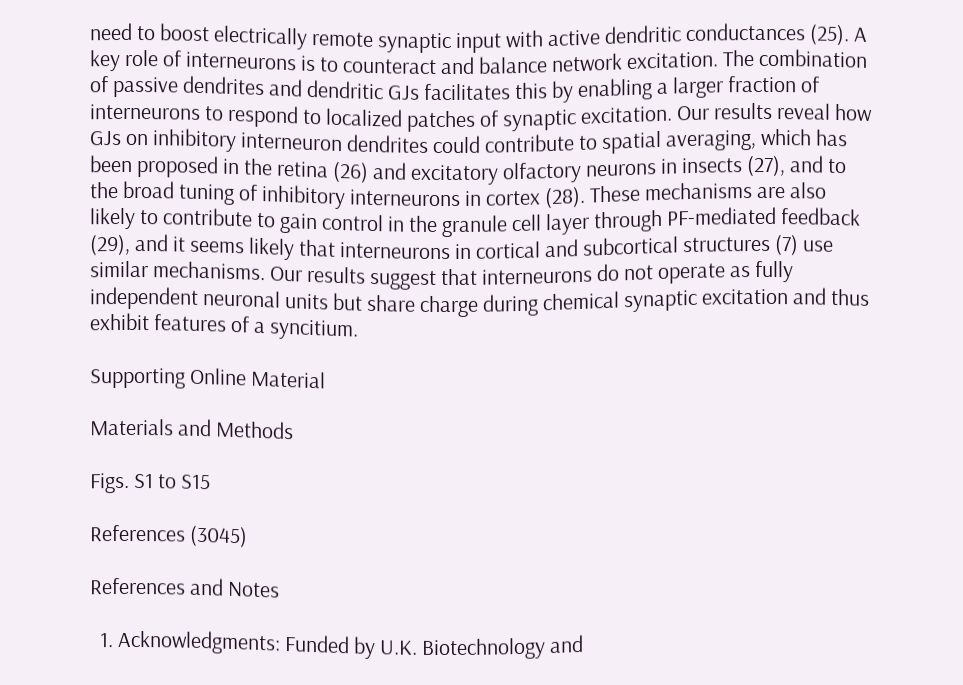need to boost electrically remote synaptic input with active dendritic conductances (25). A key role of interneurons is to counteract and balance network excitation. The combination of passive dendrites and dendritic GJs facilitates this by enabling a larger fraction of interneurons to respond to localized patches of synaptic excitation. Our results reveal how GJs on inhibitory interneuron dendrites could contribute to spatial averaging, which has been proposed in the retina (26) and excitatory olfactory neurons in insects (27), and to the broad tuning of inhibitory interneurons in cortex (28). These mechanisms are also likely to contribute to gain control in the granule cell layer through PF-mediated feedback (29), and it seems likely that interneurons in cortical and subcortical structures (7) use similar mechanisms. Our results suggest that interneurons do not operate as fully independent neuronal units but share charge during chemical synaptic excitation and thus exhibit features of a syncitium.

Supporting Online Material

Materials and Methods

Figs. S1 to S15

References (3045)

References and Notes

  1. Acknowledgments: Funded by U.K. Biotechnology and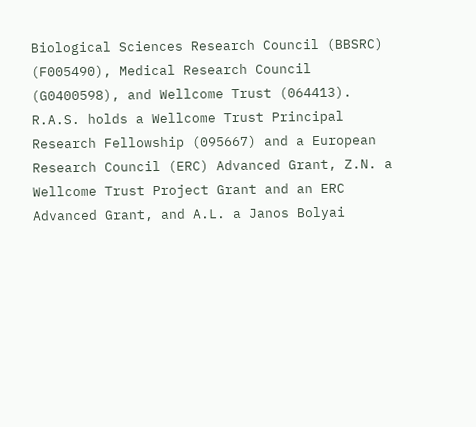Biological Sciences Research Council (BBSRC) (F005490), Medical Research Council (G0400598), and Wellcome Trust (064413). R.A.S. holds a Wellcome Trust Principal Research Fellowship (095667) and a European Research Council (ERC) Advanced Grant, Z.N. a Wellcome Trust Project Grant and an ERC Advanced Grant, and A.L. a Janos Bolyai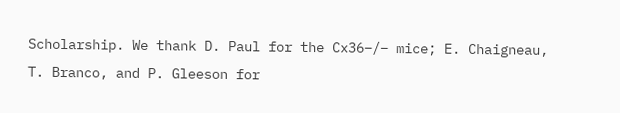Scholarship. We thank D. Paul for the Cx36–/– mice; E. Chaigneau, T. Branco, and P. Gleeson for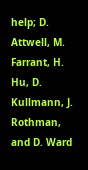help; D. Attwell, M. Farrant, H. Hu, D. Kullmann, J. Rothman, and D. Ward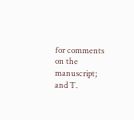for comments on the manuscript; and T.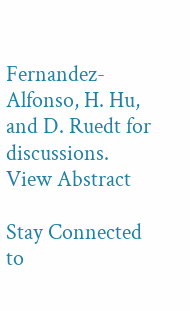Fernandez-Alfonso, H. Hu, and D. Ruedt for discussions.
View Abstract

Stay Connected to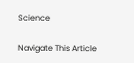Science

Navigate This Article